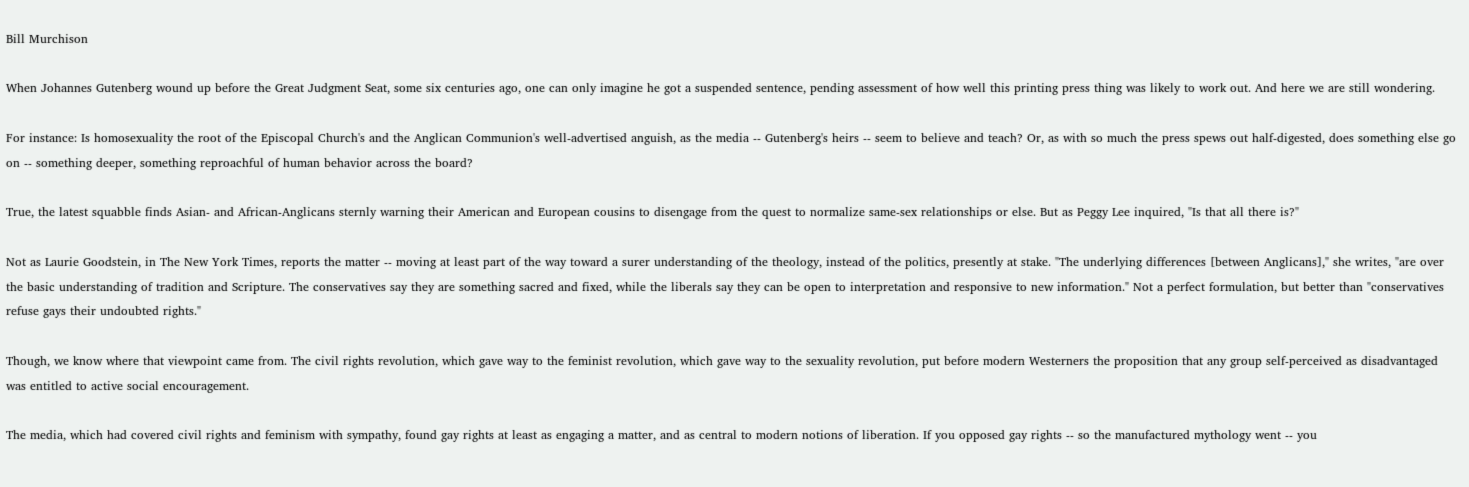Bill Murchison

When Johannes Gutenberg wound up before the Great Judgment Seat, some six centuries ago, one can only imagine he got a suspended sentence, pending assessment of how well this printing press thing was likely to work out. And here we are still wondering.

For instance: Is homosexuality the root of the Episcopal Church's and the Anglican Communion's well-advertised anguish, as the media -- Gutenberg's heirs -- seem to believe and teach? Or, as with so much the press spews out half-digested, does something else go on -- something deeper, something reproachful of human behavior across the board?

True, the latest squabble finds Asian- and African-Anglicans sternly warning their American and European cousins to disengage from the quest to normalize same-sex relationships or else. But as Peggy Lee inquired, "Is that all there is?"

Not as Laurie Goodstein, in The New York Times, reports the matter -- moving at least part of the way toward a surer understanding of the theology, instead of the politics, presently at stake. "The underlying differences [between Anglicans]," she writes, "are over the basic understanding of tradition and Scripture. The conservatives say they are something sacred and fixed, while the liberals say they can be open to interpretation and responsive to new information." Not a perfect formulation, but better than "conservatives refuse gays their undoubted rights."

Though, we know where that viewpoint came from. The civil rights revolution, which gave way to the feminist revolution, which gave way to the sexuality revolution, put before modern Westerners the proposition that any group self-perceived as disadvantaged was entitled to active social encouragement.

The media, which had covered civil rights and feminism with sympathy, found gay rights at least as engaging a matter, and as central to modern notions of liberation. If you opposed gay rights -- so the manufactured mythology went -- you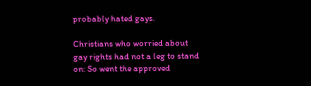probably hated gays.

Christians who worried about gay rights had not a leg to stand on: So went the approved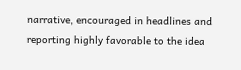narrative, encouraged in headlines and reporting highly favorable to the idea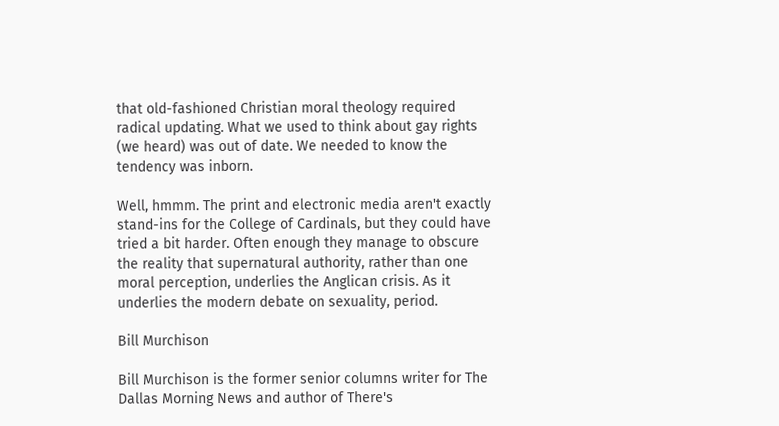that old-fashioned Christian moral theology required radical updating. What we used to think about gay rights (we heard) was out of date. We needed to know the tendency was inborn.

Well, hmmm. The print and electronic media aren't exactly stand-ins for the College of Cardinals, but they could have tried a bit harder. Often enough they manage to obscure the reality that supernatural authority, rather than one moral perception, underlies the Anglican crisis. As it underlies the modern debate on sexuality, period.

Bill Murchison

Bill Murchison is the former senior columns writer for The Dallas Morning News and author of There's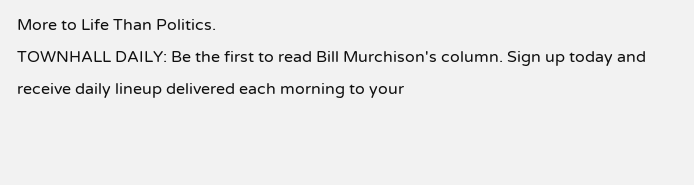More to Life Than Politics.
TOWNHALL DAILY: Be the first to read Bill Murchison's column. Sign up today and receive daily lineup delivered each morning to your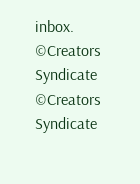inbox.
©Creators Syndicate ©Creators Syndicate